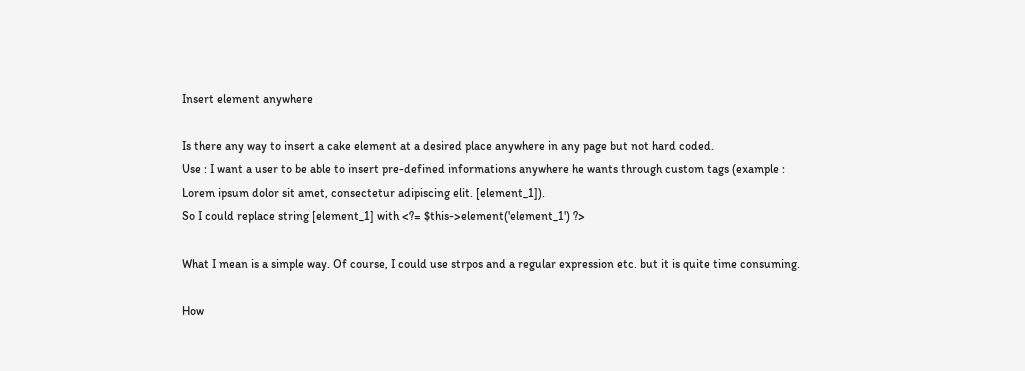Insert element anywhere

Is there any way to insert a cake element at a desired place anywhere in any page but not hard coded.
Use : I want a user to be able to insert pre-defined informations anywhere he wants through custom tags (example : Lorem ipsum dolor sit amet, consectetur adipiscing elit. [element_1]).
So I could replace string [element_1] with <?= $this->element('element_1') ?>

What I mean is a simple way. Of course, I could use strpos and a regular expression etc. but it is quite time consuming.

How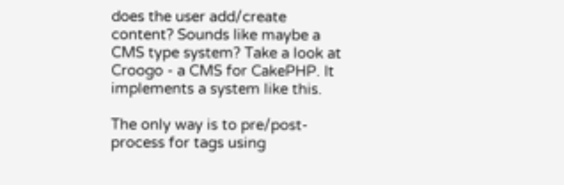does the user add/create content? Sounds like maybe a CMS type system? Take a look at Croogo - a CMS for CakePHP. It implements a system like this.

The only way is to pre/post-process for tags using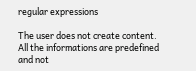regular expressions

The user does not create content. All the informations are predefined and not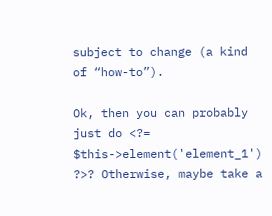subject to change (a kind of “how-to”).

Ok, then you can probably just do <?= $this->element('element_1') ?>? Otherwise, maybe take a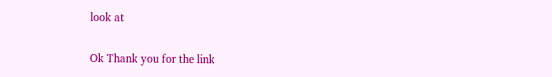look at

Ok Thank you for the link